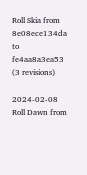Roll Skia from 8e08ece134da to fe4aa8a3ea53 (3 revisions)

2024-02-08 Roll Dawn from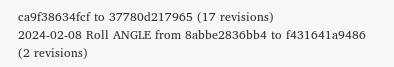ca9f38634fcf to 37780d217965 (17 revisions)
2024-02-08 Roll ANGLE from 8abbe2836bb4 to f431641a9486 (2 revisions)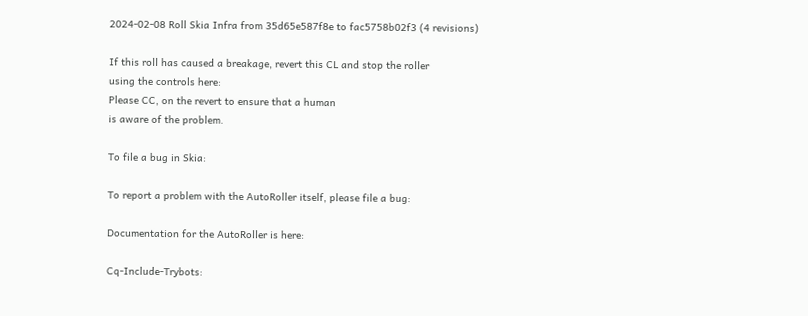2024-02-08 Roll Skia Infra from 35d65e587f8e to fac5758b02f3 (4 revisions)

If this roll has caused a breakage, revert this CL and stop the roller
using the controls here:
Please CC, on the revert to ensure that a human
is aware of the problem.

To file a bug in Skia:

To report a problem with the AutoRoller itself, please file a bug:

Documentation for the AutoRoller is here:

Cq-Include-Trybots: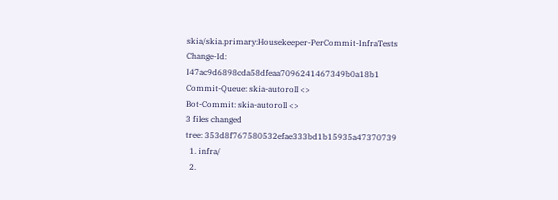skia/skia.primary:Housekeeper-PerCommit-InfraTests
Change-Id: I47ac9d6898cda58dfeaa7096241467349b0a18b1
Commit-Queue: skia-autoroll <>
Bot-Commit: skia-autoroll <>
3 files changed
tree: 353d8f767580532efae333bd1b15935a47370739
  1. infra/
  2.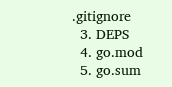.gitignore
  3. DEPS
  4. go.mod
  5. go.sum